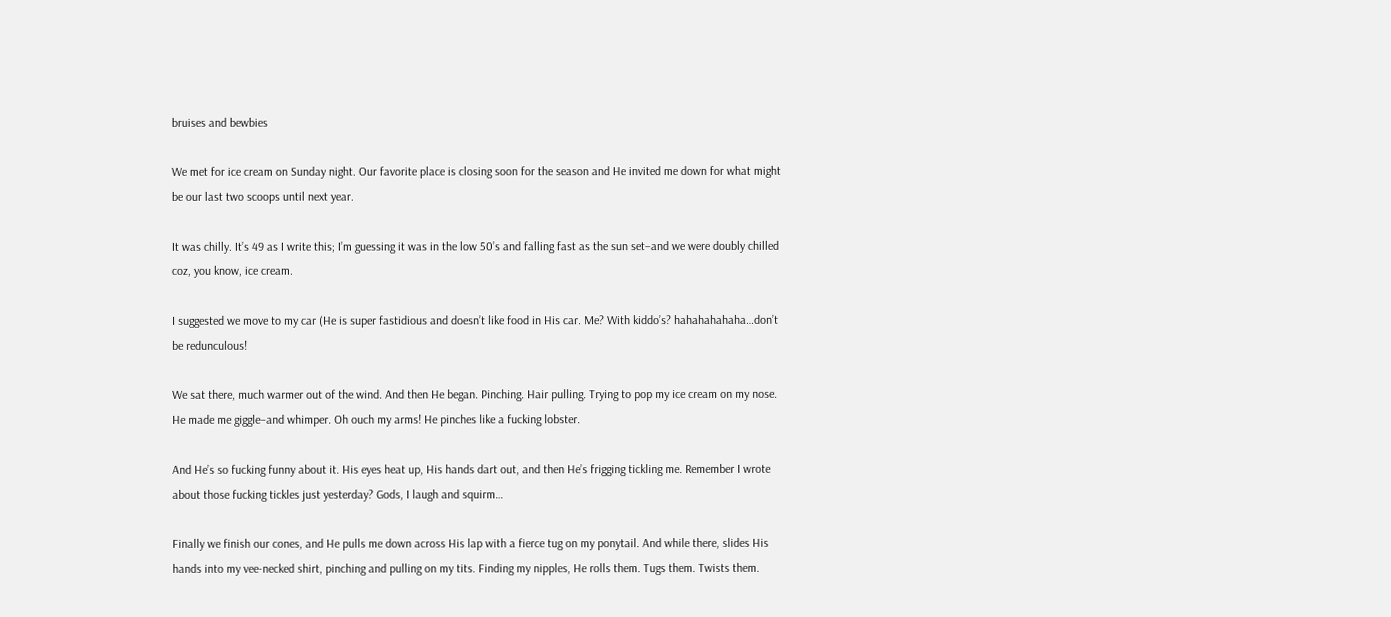bruises and bewbies

We met for ice cream on Sunday night. Our favorite place is closing soon for the season and He invited me down for what might be our last two scoops until next year.

It was chilly. It’s 49 as I write this; I’m guessing it was in the low 50’s and falling fast as the sun set–and we were doubly chilled coz, you know, ice cream.

I suggested we move to my car (He is super fastidious and doesn’t like food in His car. Me? With kiddo’s? hahahahahaha…don’t be redunculous!

We sat there, much warmer out of the wind. And then He began. Pinching. Hair pulling. Trying to pop my ice cream on my nose. He made me giggle–and whimper. Oh ouch my arms! He pinches like a fucking lobster.

And He’s so fucking funny about it. His eyes heat up, His hands dart out, and then He’s frigging tickling me. Remember I wrote about those fucking tickles just yesterday? Gods, I laugh and squirm…

Finally we finish our cones, and He pulls me down across His lap with a fierce tug on my ponytail. And while there, slides His hands into my vee-necked shirt, pinching and pulling on my tits. Finding my nipples, He rolls them. Tugs them. Twists them.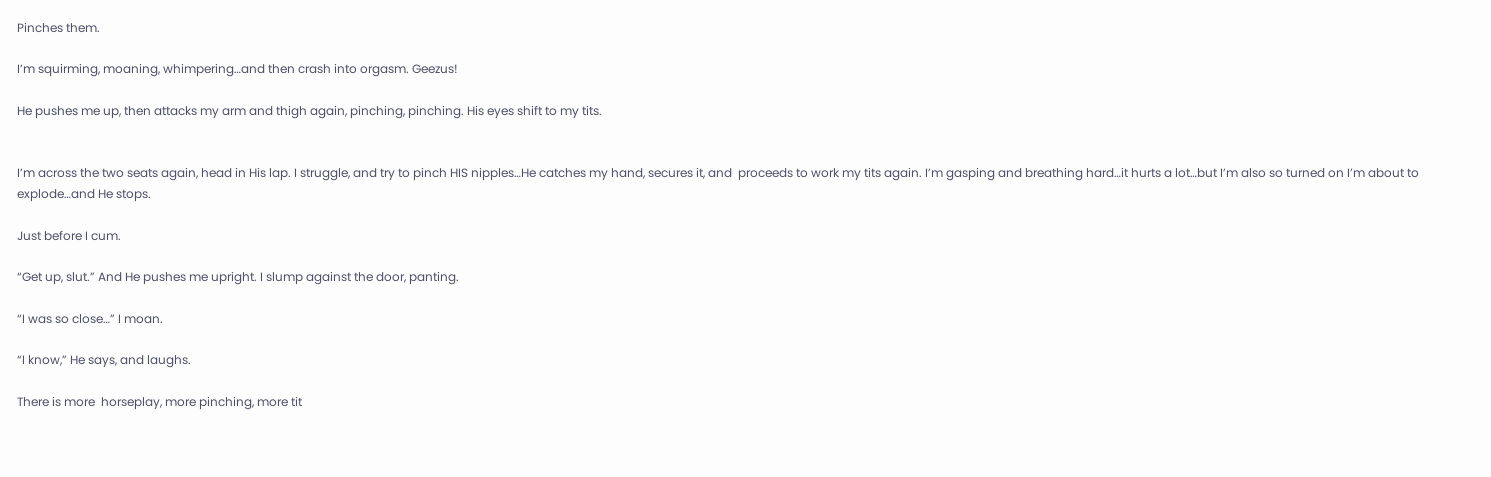Pinches them.

I’m squirming, moaning, whimpering…and then crash into orgasm. Geezus!

He pushes me up, then attacks my arm and thigh again, pinching, pinching. His eyes shift to my tits.


I’m across the two seats again, head in His lap. I struggle, and try to pinch HIS nipples…He catches my hand, secures it, and  proceeds to work my tits again. I’m gasping and breathing hard…it hurts a lot…but I’m also so turned on I’m about to explode…and He stops.

Just before I cum.

“Get up, slut.” And He pushes me upright. I slump against the door, panting.

“I was so close…” I moan.

“I know,” He says, and laughs.

There is more  horseplay, more pinching, more tit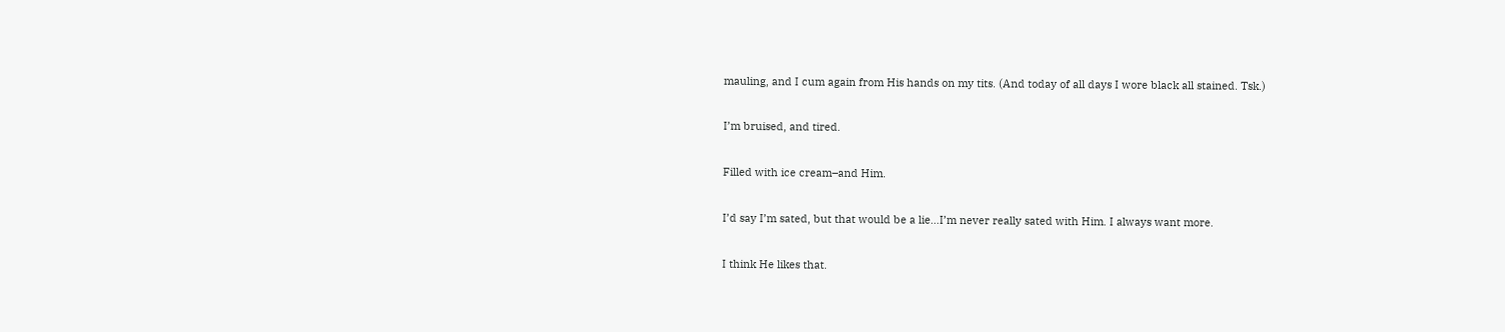mauling, and I cum again from His hands on my tits. (And today of all days I wore black all stained. Tsk.)

I’m bruised, and tired.

Filled with ice cream–and Him.

I’d say I’m sated, but that would be a lie…I’m never really sated with Him. I always want more.

I think He likes that.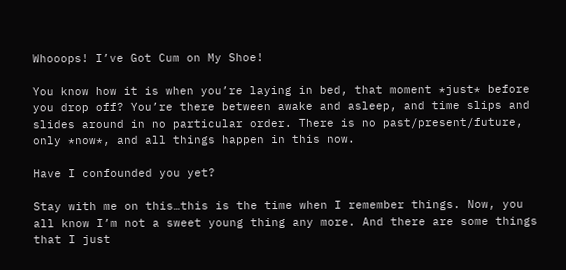Whooops! I’ve Got Cum on My Shoe!

You know how it is when you’re laying in bed, that moment *just* before you drop off? You’re there between awake and asleep, and time slips and slides around in no particular order. There is no past/present/future, only *now*, and all things happen in this now.

Have I confounded you yet?

Stay with me on this…this is the time when I remember things. Now, you all know I’m not a sweet young thing any more. And there are some things that I just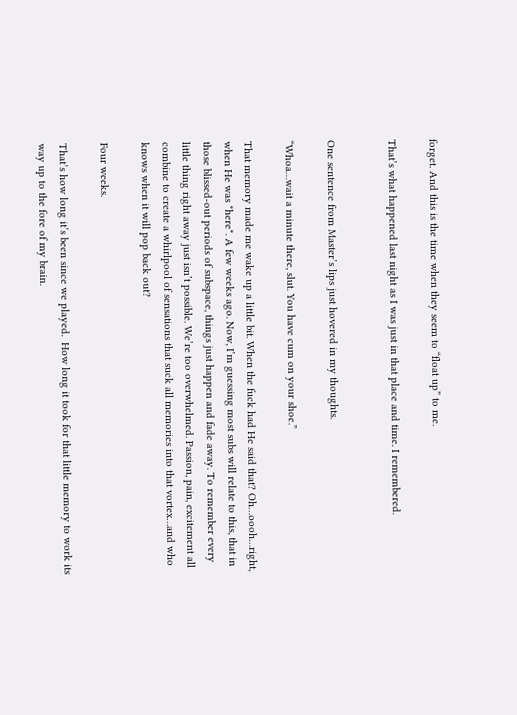forget. And this is the time when they seem to “float up” to me.

That’s what happened last night as I was just in that place and time. I remembered.


One sentence from Master’s lips just hovered in my thoughts.

“Whoa…wait a minute there, slut. You have cum on your shoe.”

That memory made me wake up a little bit. When the fuck had He said that? Oh…oooh…right, when He was *here*. A few weeks ago. Now, I’m guessing most subs will relate to this, that in those blissed-out periods of subspace, things just happen and fade away. To remember every little thing right away just isn’t possible. We’re too overwhelmed. Passion, pain, excitement all combine to create a whirlpool of sensations that suck all memories into that vortex…and who knows when it will pop back out?

Four weeks.

That’s how long it’s been since we played.  How long it took for that little memory to work its way up to the fore of my brain.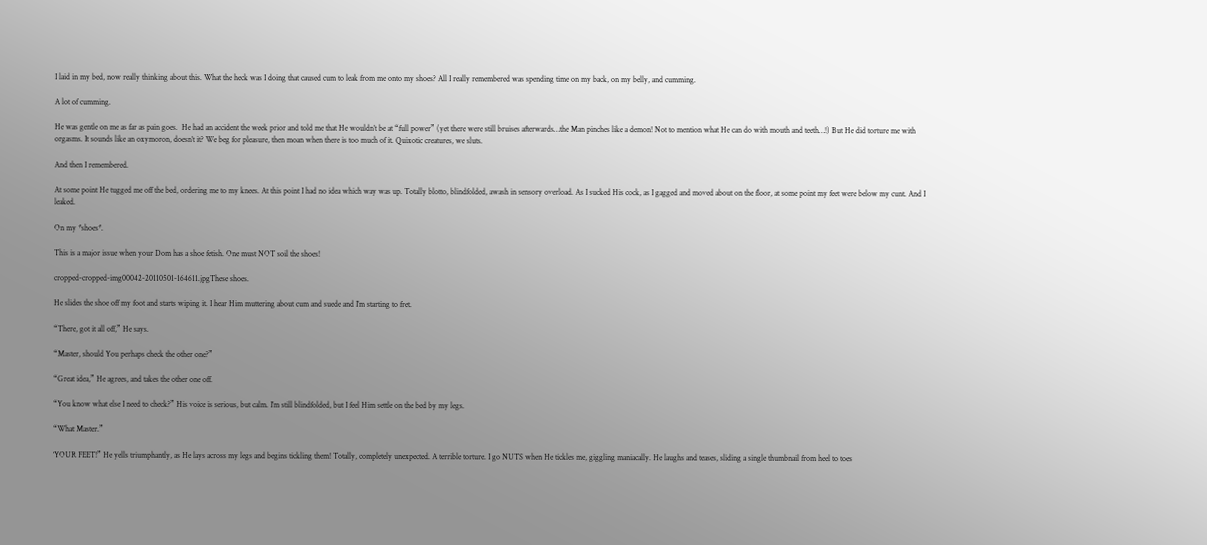I laid in my bed, now really thinking about this. What the heck was I doing that caused cum to leak from me onto my shoes? All I really remembered was spending time on my back, on my belly, and cumming.

A lot of cumming.

He was gentle on me as far as pain goes.  He had an accident the week prior and told me that He wouldn’t be at “full power” (yet there were still bruises afterwards…the Man pinches like a demon! Not to mention what He can do with mouth and teeth…!) But He did torture me with orgasms. It sounds like an oxymoron, doesn’t it? We beg for pleasure, then moan when there is too much of it. Quixotic creatures, we sluts.

And then I remembered.

At some point He tugged me off the bed, ordering me to my knees. At this point I had no idea which way was up. Totally blotto, blindfolded, awash in sensory overload. As I sucked His cock, as I gagged and moved about on the floor, at some point my feet were below my cunt. And I leaked.

On my *shoes*.

This is a major issue when your Dom has a shoe fetish. One must NOT soil the shoes!

cropped-cropped-img00042-20110501-164611.jpgThese shoes.

He slides the shoe off my foot and starts wiping it. I hear Him muttering about cum and suede and I’m starting to fret.

“There, got it all off,” He says.

“Master, should You perhaps check the other one?”

“Great idea,” He agrees, and takes the other one off.

“You know what else I need to check?” His voice is serious, but calm. I’m still blindfolded, but I feel Him settle on the bed by my legs.

“What Master.”

‘YOUR FEET!” He yells triumphantly, as He lays across my legs and begins tickling them! Totally, completely unexpected. A terrible torture. I go NUTS when He tickles me, giggling maniacally. He laughs and teases, sliding a single thumbnail from heel to toes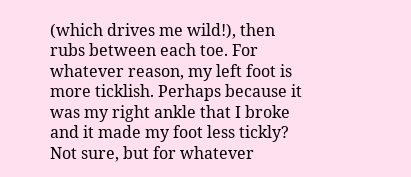(which drives me wild!), then rubs between each toe. For whatever reason, my left foot is more ticklish. Perhaps because it was my right ankle that I broke and it made my foot less tickly? Not sure, but for whatever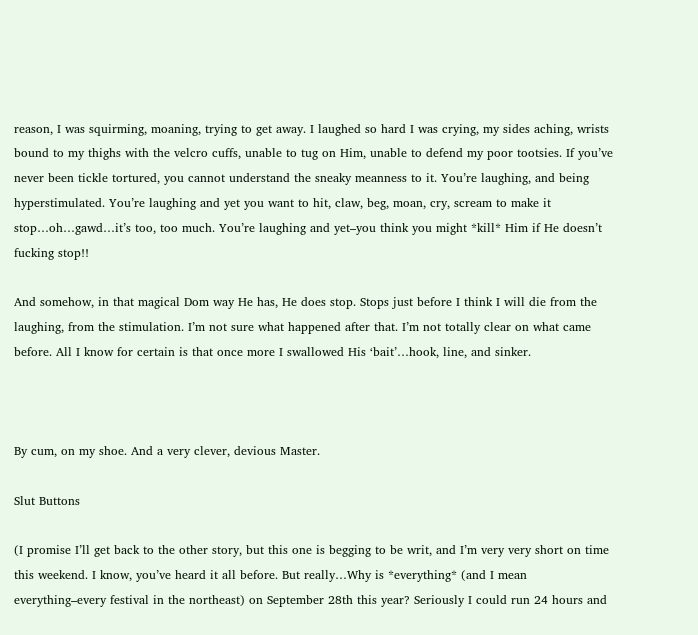reason, I was squirming, moaning, trying to get away. I laughed so hard I was crying, my sides aching, wrists bound to my thighs with the velcro cuffs, unable to tug on Him, unable to defend my poor tootsies. If you’ve never been tickle tortured, you cannot understand the sneaky meanness to it. You’re laughing, and being hyperstimulated. You’re laughing and yet you want to hit, claw, beg, moan, cry, scream to make it stop…oh…gawd…it’s too, too much. You’re laughing and yet–you think you might *kill* Him if He doesn’t fucking stop!!

And somehow, in that magical Dom way He has, He does stop. Stops just before I think I will die from the laughing, from the stimulation. I’m not sure what happened after that. I’m not totally clear on what came before. All I know for certain is that once more I swallowed His ‘bait’…hook, line, and sinker.



By cum, on my shoe. And a very clever, devious Master.

Slut Buttons

(I promise I’ll get back to the other story, but this one is begging to be writ, and I’m very very short on time this weekend. I know, you’ve heard it all before. But really…Why is *everything* (and I mean everything–every festival in the northeast) on September 28th this year? Seriously I could run 24 hours and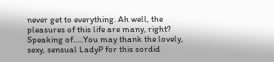never get to everything. Ah well, the pleasures of this life are many, right? Speaking of…..You may thank the lovely, sexy, sensual LadyP for this sordid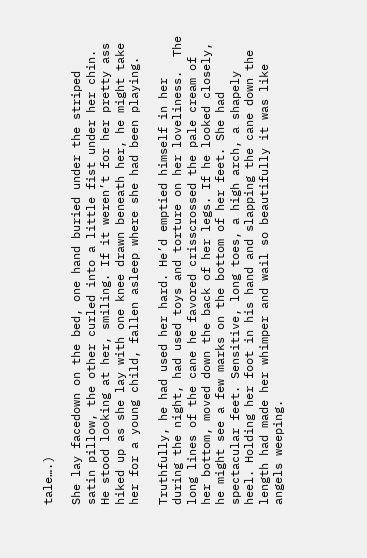tale….)

She lay facedown on the bed, one hand buried under the striped satin pillow, the other curled into a little fist under her chin. He stood looking at her, smiling. If it weren’t for her pretty ass hiked up as she lay with one knee drawn beneath her, he might take her for a young child, fallen asleep where she had been playing.

Truthfully, he had used her hard. He’d emptied himself in her during the night, had used toys and torture on her loveliness.  The long lines of the cane he favored crisscrossed the pale cream of her bottom, moved down the back of her legs. If he looked closely, he might see a few marks on the bottom of her feet. She had spectacular feet. Sensitive, long toes, a high arch, a shapely heel. Holding her foot in his hand and slapping the cane down the length had made her whimper and wail so beautifully it was like angels weeping.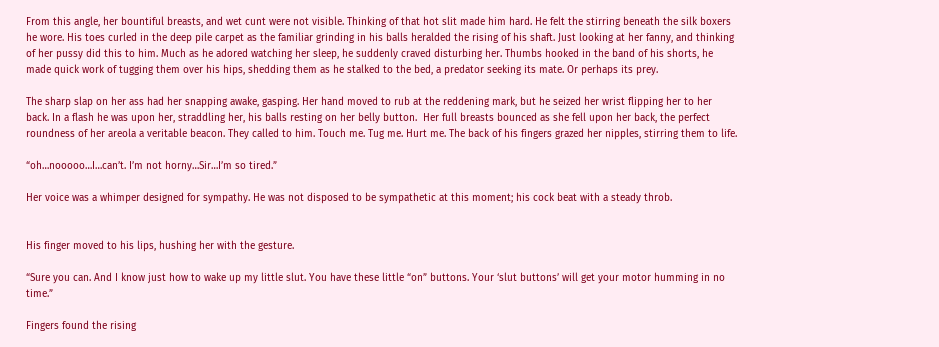From this angle, her bountiful breasts, and wet cunt were not visible. Thinking of that hot slit made him hard. He felt the stirring beneath the silk boxers he wore. His toes curled in the deep pile carpet as the familiar grinding in his balls heralded the rising of his shaft. Just looking at her fanny, and thinking of her pussy did this to him. Much as he adored watching her sleep, he suddenly craved disturbing her. Thumbs hooked in the band of his shorts, he made quick work of tugging them over his hips, shedding them as he stalked to the bed, a predator seeking its mate. Or perhaps its prey.

The sharp slap on her ass had her snapping awake, gasping. Her hand moved to rub at the reddening mark, but he seized her wrist flipping her to her back. In a flash he was upon her, straddling her, his balls resting on her belly button.  Her full breasts bounced as she fell upon her back, the perfect roundness of her areola a veritable beacon. They called to him. Touch me. Tug me. Hurt me. The back of his fingers grazed her nipples, stirring them to life.

“oh…nooooo…I…can’t. I’m not horny…Sir…I’m so tired.”

Her voice was a whimper designed for sympathy. He was not disposed to be sympathetic at this moment; his cock beat with a steady throb.


His finger moved to his lips, hushing her with the gesture.

“Sure you can. And I know just how to wake up my little slut. You have these little “on” buttons. Your ‘slut buttons’ will get your motor humming in no time.”

Fingers found the rising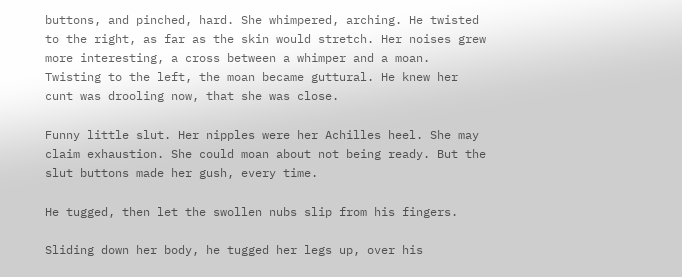buttons, and pinched, hard. She whimpered, arching. He twisted to the right, as far as the skin would stretch. Her noises grew more interesting, a cross between a whimper and a moan.  Twisting to the left, the moan became guttural. He knew her cunt was drooling now, that she was close.

Funny little slut. Her nipples were her Achilles heel. She may claim exhaustion. She could moan about not being ready. But the slut buttons made her gush, every time.

He tugged, then let the swollen nubs slip from his fingers.

Sliding down her body, he tugged her legs up, over his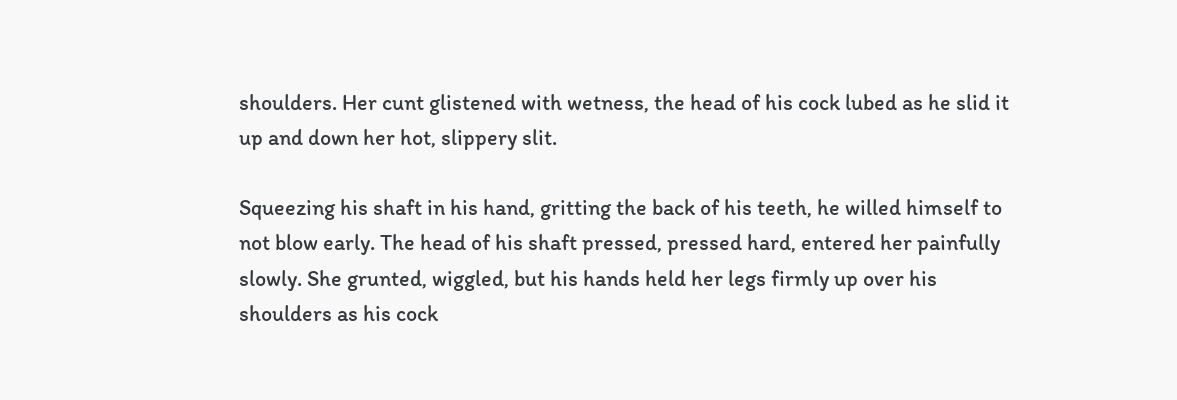shoulders. Her cunt glistened with wetness, the head of his cock lubed as he slid it up and down her hot, slippery slit.

Squeezing his shaft in his hand, gritting the back of his teeth, he willed himself to not blow early. The head of his shaft pressed, pressed hard, entered her painfully slowly. She grunted, wiggled, but his hands held her legs firmly up over his shoulders as his cock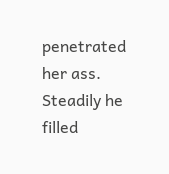penetrated her ass. Steadily he filled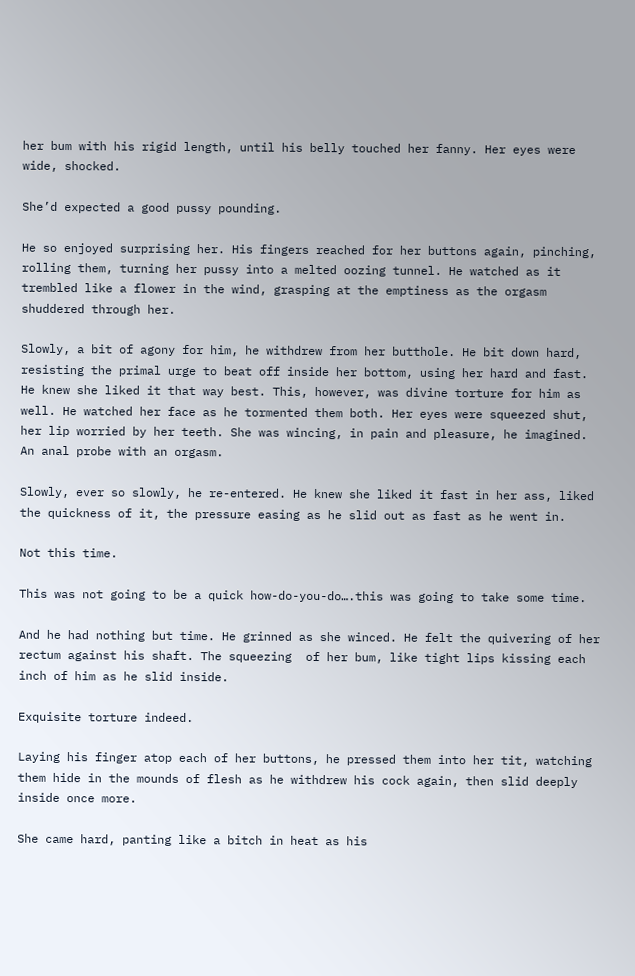her bum with his rigid length, until his belly touched her fanny. Her eyes were wide, shocked.

She’d expected a good pussy pounding.

He so enjoyed surprising her. His fingers reached for her buttons again, pinching, rolling them, turning her pussy into a melted oozing tunnel. He watched as it trembled like a flower in the wind, grasping at the emptiness as the orgasm shuddered through her.

Slowly, a bit of agony for him, he withdrew from her butthole. He bit down hard, resisting the primal urge to beat off inside her bottom, using her hard and fast. He knew she liked it that way best. This, however, was divine torture for him as well. He watched her face as he tormented them both. Her eyes were squeezed shut, her lip worried by her teeth. She was wincing, in pain and pleasure, he imagined. An anal probe with an orgasm.

Slowly, ever so slowly, he re-entered. He knew she liked it fast in her ass, liked the quickness of it, the pressure easing as he slid out as fast as he went in.

Not this time.

This was not going to be a quick how-do-you-do….this was going to take some time.

And he had nothing but time. He grinned as she winced. He felt the quivering of her rectum against his shaft. The squeezing  of her bum, like tight lips kissing each inch of him as he slid inside.

Exquisite torture indeed.

Laying his finger atop each of her buttons, he pressed them into her tit, watching them hide in the mounds of flesh as he withdrew his cock again, then slid deeply inside once more.

She came hard, panting like a bitch in heat as his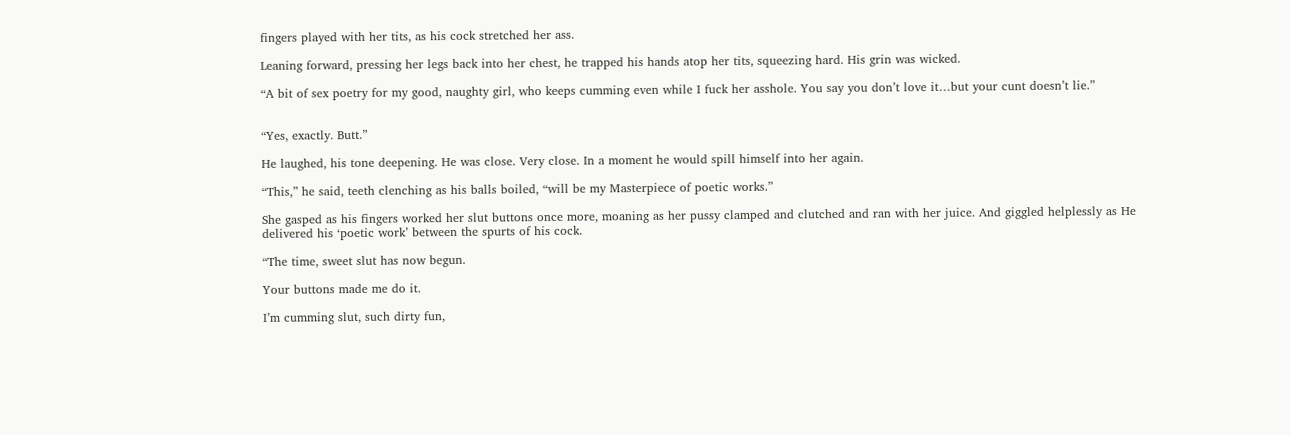fingers played with her tits, as his cock stretched her ass.

Leaning forward, pressing her legs back into her chest, he trapped his hands atop her tits, squeezing hard. His grin was wicked.

“A bit of sex poetry for my good, naughty girl, who keeps cumming even while I fuck her asshole. You say you don’t love it…but your cunt doesn’t lie.”


“Yes, exactly. Butt.”

He laughed, his tone deepening. He was close. Very close. In a moment he would spill himself into her again.

“This,” he said, teeth clenching as his balls boiled, “will be my Masterpiece of poetic works.”

She gasped as his fingers worked her slut buttons once more, moaning as her pussy clamped and clutched and ran with her juice. And giggled helplessly as He delivered his ‘poetic work’ between the spurts of his cock.

“The time, sweet slut has now begun.

Your buttons made me do it.

I’m cumming slut, such dirty fun,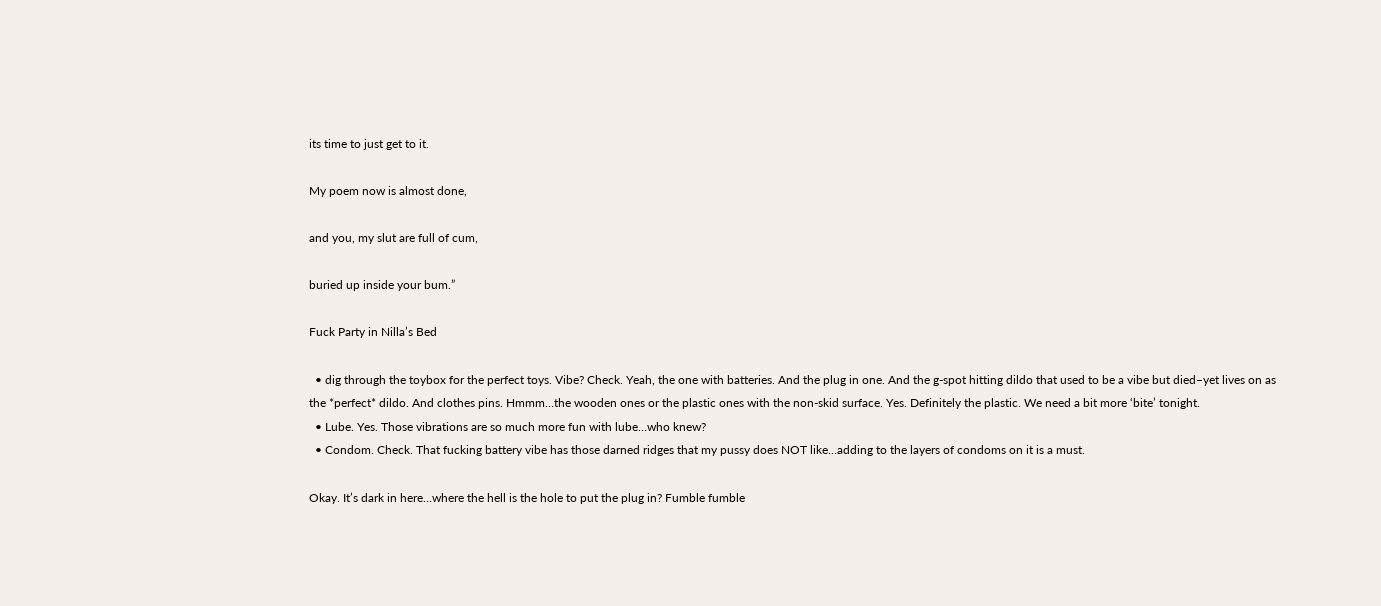its time to just get to it.

My poem now is almost done,

and you, my slut are full of cum,

buried up inside your bum.”

Fuck Party in Nilla’s Bed

  • dig through the toybox for the perfect toys. Vibe? Check. Yeah, the one with batteries. And the plug in one. And the g-spot hitting dildo that used to be a vibe but died–yet lives on as the *perfect* dildo. And clothes pins. Hmmm…the wooden ones or the plastic ones with the non-skid surface. Yes. Definitely the plastic. We need a bit more ‘bite’ tonight.
  • Lube. Yes. Those vibrations are so much more fun with lube…who knew?
  • Condom. Check. That fucking battery vibe has those darned ridges that my pussy does NOT like…adding to the layers of condoms on it is a must.

Okay. It’s dark in here…where the hell is the hole to put the plug in? Fumble fumble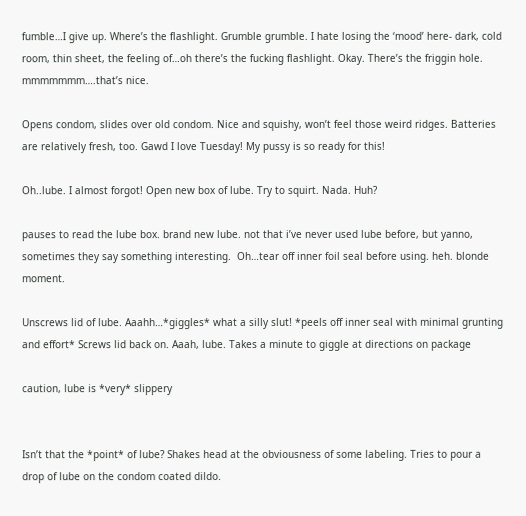fumble…I give up. Where’s the flashlight. Grumble grumble. I hate losing the ‘mood’ here- dark, cold room, thin sheet, the feeling of…oh there’s the fucking flashlight. Okay. There’s the friggin hole. mmmmmmm….that’s nice.

Opens condom, slides over old condom. Nice and squishy, won’t feel those weird ridges. Batteries are relatively fresh, too. Gawd I love Tuesday! My pussy is so ready for this!

Oh..lube. I almost forgot! Open new box of lube. Try to squirt. Nada. Huh?

pauses to read the lube box. brand new lube. not that i’ve never used lube before, but yanno, sometimes they say something interesting.  Oh…tear off inner foil seal before using. heh. blonde moment.

Unscrews lid of lube. Aaahh…*giggles* what a silly slut! *peels off inner seal with minimal grunting and effort* Screws lid back on. Aaah, lube. Takes a minute to giggle at directions on package

caution, lube is *very* slippery


Isn’t that the *point* of lube? Shakes head at the obviousness of some labeling. Tries to pour a drop of lube on the condom coated dildo.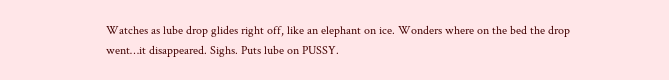Watches as lube drop glides right off, like an elephant on ice. Wonders where on the bed the drop went…it disappeared. Sighs. Puts lube on PUSSY.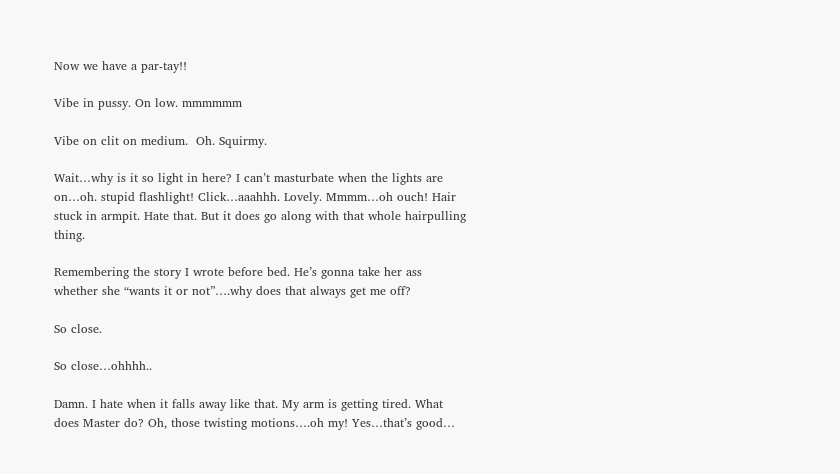Now we have a par-tay!!

Vibe in pussy. On low. mmmmmm

Vibe on clit on medium.  Oh. Squirmy.

Wait…why is it so light in here? I can’t masturbate when the lights are on…oh. stupid flashlight! Click…aaahhh. Lovely. Mmmm…oh ouch! Hair stuck in armpit. Hate that. But it does go along with that whole hairpulling thing.

Remembering the story I wrote before bed. He’s gonna take her ass whether she “wants it or not”….why does that always get me off?

So close.

So close…ohhhh..

Damn. I hate when it falls away like that. My arm is getting tired. What does Master do? Oh, those twisting motions….oh my! Yes…that’s good…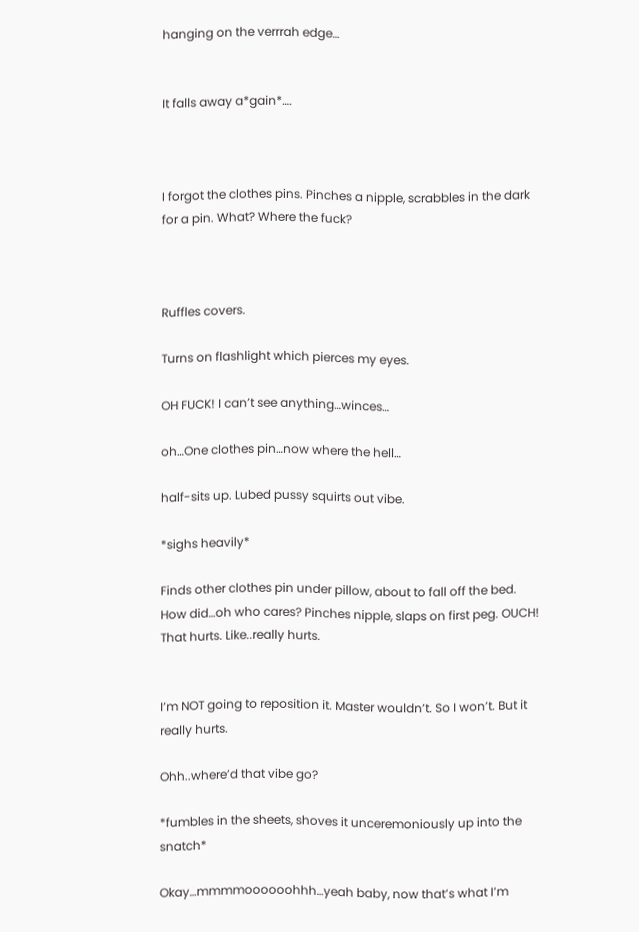hanging on the verrrah edge…


It falls away a*gain*….



I forgot the clothes pins. Pinches a nipple, scrabbles in the dark for a pin. What? Where the fuck?



Ruffles covers.

Turns on flashlight which pierces my eyes.

OH FUCK! I can’t see anything…winces…

oh…One clothes pin…now where the hell…

half-sits up. Lubed pussy squirts out vibe.

*sighs heavily*

Finds other clothes pin under pillow, about to fall off the bed. How did…oh who cares? Pinches nipple, slaps on first peg. OUCH! That hurts. Like..really hurts.


I’m NOT going to reposition it. Master wouldn’t. So I won’t. But it really hurts.

Ohh..where’d that vibe go?

*fumbles in the sheets, shoves it unceremoniously up into the snatch*

Okay…mmmmoooooohhh…yeah baby, now that’s what I’m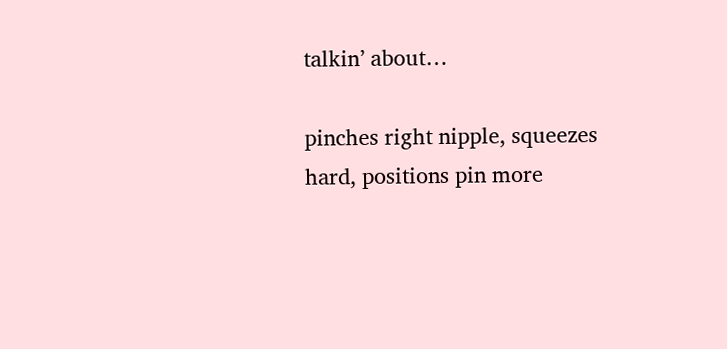talkin’ about…

pinches right nipple, squeezes hard, positions pin more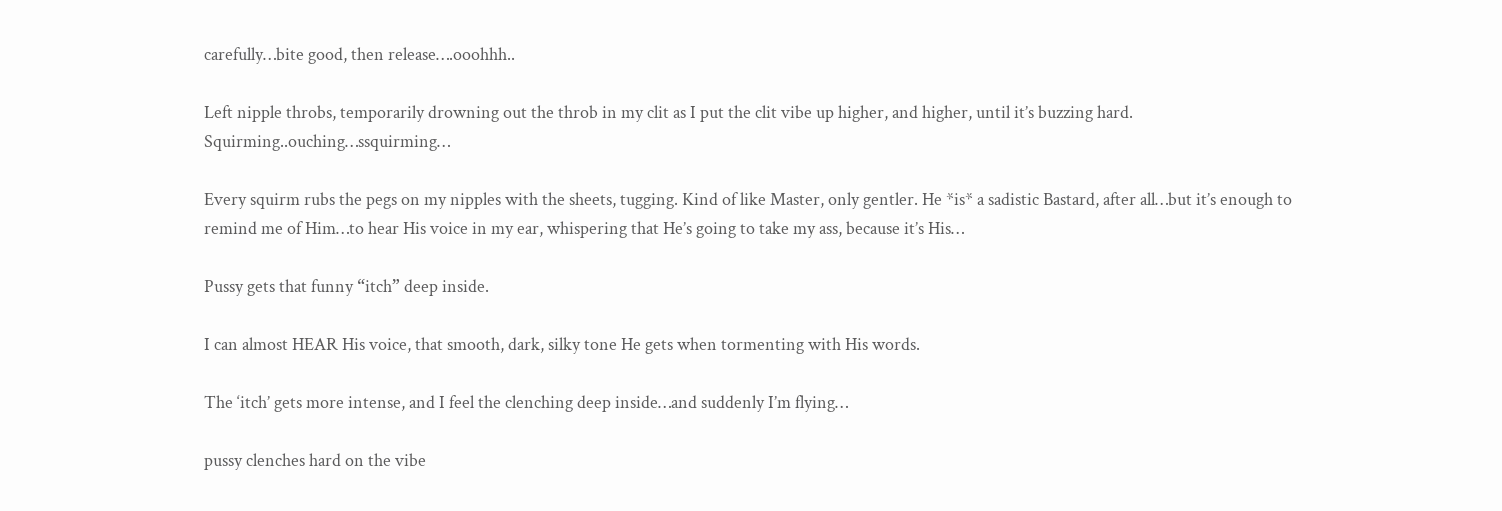carefully…bite good, then release….ooohhh..

Left nipple throbs, temporarily drowning out the throb in my clit as I put the clit vibe up higher, and higher, until it’s buzzing hard. Squirming..ouching…ssquirming…

Every squirm rubs the pegs on my nipples with the sheets, tugging. Kind of like Master, only gentler. He *is* a sadistic Bastard, after all…but it’s enough to remind me of Him…to hear His voice in my ear, whispering that He’s going to take my ass, because it’s His…

Pussy gets that funny “itch” deep inside.

I can almost HEAR His voice, that smooth, dark, silky tone He gets when tormenting with His words.

The ‘itch’ gets more intense, and I feel the clenching deep inside…and suddenly I’m flying…

pussy clenches hard on the vibe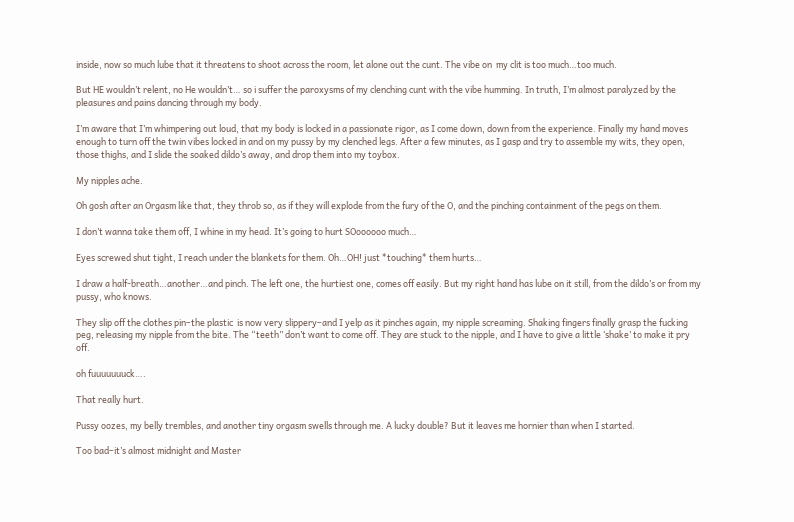inside, now so much lube that it threatens to shoot across the room, let alone out the cunt. The vibe on  my clit is too much…too much.

But HE wouldn’t relent, no He wouldn’t… so i suffer the paroxysms of my clenching cunt with the vibe humming. In truth, I’m almost paralyzed by the pleasures and pains dancing through my body.

I’m aware that I’m whimpering out loud, that my body is locked in a passionate rigor, as I come down, down from the experience. Finally my hand moves enough to turn off the twin vibes locked in and on my pussy by my clenched legs. After a few minutes, as I gasp and try to assemble my wits, they open, those thighs, and I slide the soaked dildo’s away, and drop them into my toybox.

My nipples ache.

Oh gosh after an Orgasm like that, they throb so, as if they will explode from the fury of the O, and the pinching containment of the pegs on them.

I don’t wanna take them off, I whine in my head. It’s going to hurt SOoooooo much…

Eyes screwed shut tight, I reach under the blankets for them. Oh…OH! just *touching* them hurts…

I draw a half-breath…another…and pinch. The left one, the hurtiest one, comes off easily. But my right hand has lube on it still, from the dildo’s or from my pussy, who knows.

They slip off the clothes pin–the plastic  is now very slippery–and I yelp as it pinches again, my nipple screaming. Shaking fingers finally grasp the fucking peg, releasing my nipple from the bite. The “teeth” don’t want to come off. They are stuck to the nipple, and I have to give a little ‘shake’ to make it pry off.

oh fuuuuuuuck….

That really hurt.

Pussy oozes, my belly trembles, and another tiny orgasm swells through me. A lucky double? But it leaves me hornier than when I started.

Too bad–it’s almost midnight and Master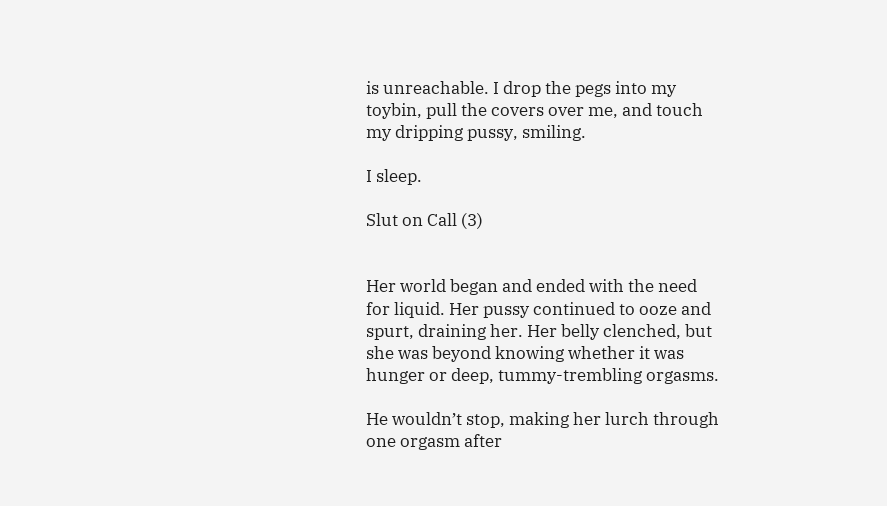is unreachable. I drop the pegs into my toybin, pull the covers over me, and touch my dripping pussy, smiling.

I sleep.

Slut on Call (3)


Her world began and ended with the need for liquid. Her pussy continued to ooze and spurt, draining her. Her belly clenched, but she was beyond knowing whether it was hunger or deep, tummy-trembling orgasms.

He wouldn’t stop, making her lurch through one orgasm after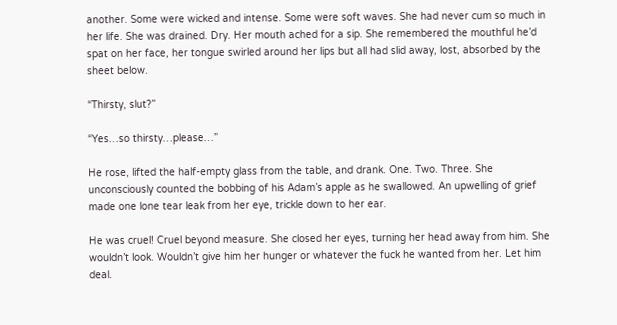another. Some were wicked and intense. Some were soft waves. She had never cum so much in her life. She was drained. Dry. Her mouth ached for a sip. She remembered the mouthful he’d spat on her face, her tongue swirled around her lips but all had slid away, lost, absorbed by the sheet below.

“Thirsty, slut?”

“Yes…so thirsty…please…”

He rose, lifted the half-empty glass from the table, and drank. One. Two. Three. She unconsciously counted the bobbing of his Adam’s apple as he swallowed. An upwelling of grief made one lone tear leak from her eye, trickle down to her ear.

He was cruel! Cruel beyond measure. She closed her eyes, turning her head away from him. She wouldn’t look. Wouldn’t give him her hunger or whatever the fuck he wanted from her. Let him deal.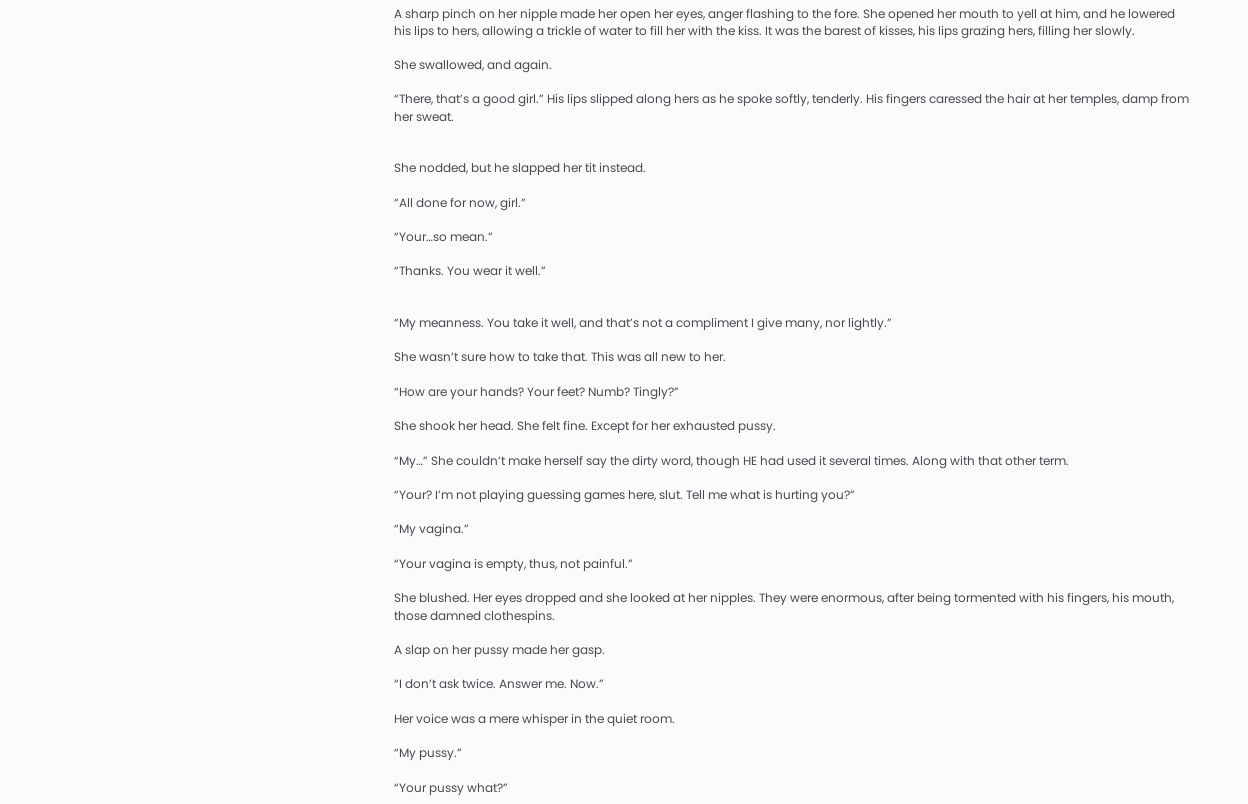A sharp pinch on her nipple made her open her eyes, anger flashing to the fore. She opened her mouth to yell at him, and he lowered his lips to hers, allowing a trickle of water to fill her with the kiss. It was the barest of kisses, his lips grazing hers, filling her slowly.

She swallowed, and again.

“There, that’s a good girl.” His lips slipped along hers as he spoke softly, tenderly. His fingers caressed the hair at her temples, damp from her sweat.


She nodded, but he slapped her tit instead.

“All done for now, girl.”

“Your…so mean.”

“Thanks. You wear it well.”


“My meanness. You take it well, and that’s not a compliment I give many, nor lightly.”

She wasn’t sure how to take that. This was all new to her.

“How are your hands? Your feet? Numb? Tingly?”

She shook her head. She felt fine. Except for her exhausted pussy.

“My…” She couldn’t make herself say the dirty word, though HE had used it several times. Along with that other term.

“Your? I’m not playing guessing games here, slut. Tell me what is hurting you?”

“My vagina.”

“Your vagina is empty, thus, not painful.”

She blushed. Her eyes dropped and she looked at her nipples. They were enormous, after being tormented with his fingers, his mouth, those damned clothespins.

A slap on her pussy made her gasp.

“I don’t ask twice. Answer me. Now.”

Her voice was a mere whisper in the quiet room.

“My pussy.”

“Your pussy what?”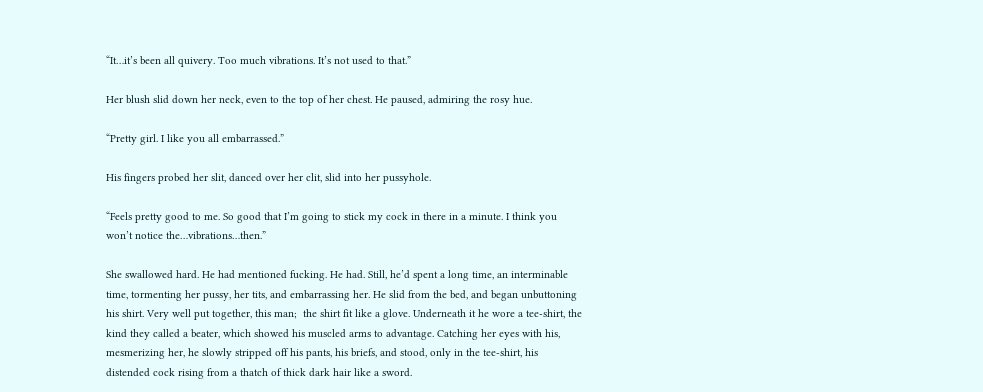“It…it’s been all quivery. Too much vibrations. It’s not used to that.”

Her blush slid down her neck, even to the top of her chest. He paused, admiring the rosy hue.

“Pretty girl. I like you all embarrassed.”

His fingers probed her slit, danced over her clit, slid into her pussyhole.

“Feels pretty good to me. So good that I’m going to stick my cock in there in a minute. I think you won’t notice the…vibrations…then.”

She swallowed hard. He had mentioned fucking. He had. Still, he’d spent a long time, an interminable time, tormenting her pussy, her tits, and embarrassing her. He slid from the bed, and began unbuttoning his shirt. Very well put together, this man;  the shirt fit like a glove. Underneath it he wore a tee-shirt, the kind they called a beater, which showed his muscled arms to advantage. Catching her eyes with his, mesmerizing her, he slowly stripped off his pants, his briefs, and stood, only in the tee-shirt, his distended cock rising from a thatch of thick dark hair like a sword.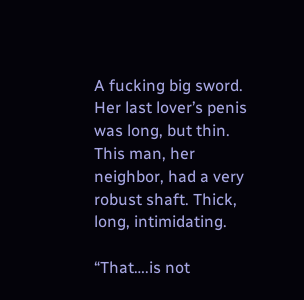A fucking big sword. Her last lover’s penis was long, but thin. This man, her neighbor, had a very robust shaft. Thick, long, intimidating.

“That….is not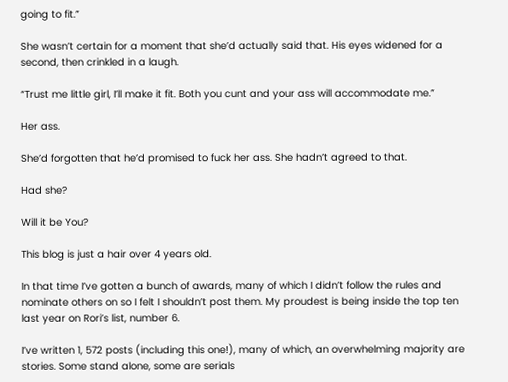going to fit.”

She wasn’t certain for a moment that she’d actually said that. His eyes widened for a second, then crinkled in a laugh.

“Trust me little girl, I’ll make it fit. Both you cunt and your ass will accommodate me.”

Her ass.

She’d forgotten that he’d promised to fuck her ass. She hadn’t agreed to that.

Had she?

Will it be You?

This blog is just a hair over 4 years old.

In that time I’ve gotten a bunch of awards, many of which I didn’t follow the rules and nominate others on so I felt I shouldn’t post them. My proudest is being inside the top ten last year on Rori’s list, number 6.

I’ve written 1, 572 posts (including this one!), many of which, an overwhelming majority are stories. Some stand alone, some are serials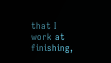that I work at finishing,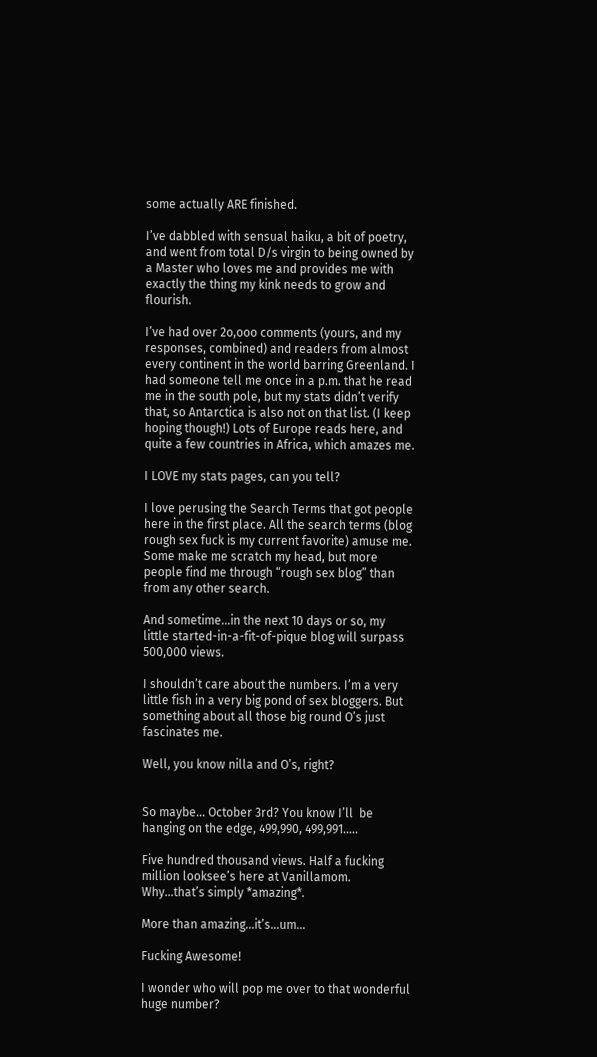some actually ARE finished.

I’ve dabbled with sensual haiku, a bit of poetry, and went from total D/s virgin to being owned by a Master who loves me and provides me with exactly the thing my kink needs to grow and flourish.

I’ve had over 2o,ooo comments (yours, and my responses, combined) and readers from almost every continent in the world barring Greenland. I had someone tell me once in a p.m. that he read me in the south pole, but my stats didn’t verify that, so Antarctica is also not on that list. (I keep hoping though!) Lots of Europe reads here, and quite a few countries in Africa, which amazes me.

I LOVE my stats pages, can you tell?

I love perusing the Search Terms that got people here in the first place. All the search terms (blog rough sex fuck is my current favorite) amuse me. Some make me scratch my head, but more people find me through “rough sex blog” than from any other search.

And sometime…in the next 10 days or so, my little started-in-a-fit-of-pique blog will surpass 500,000 views.

I shouldn’t care about the numbers. I’m a very little fish in a very big pond of sex bloggers. But something about all those big round O’s just fascinates me.

Well, you know nilla and O’s, right?


So maybe… October 3rd? You know I’ll  be hanging on the edge, 499,990, 499,991…..

Five hundred thousand views. Half a fucking million looksee’s here at Vanillamom. Why…that’s simply *amazing*.

More than amazing…it’s…um…

Fucking Awesome!

I wonder who will pop me over to that wonderful huge number?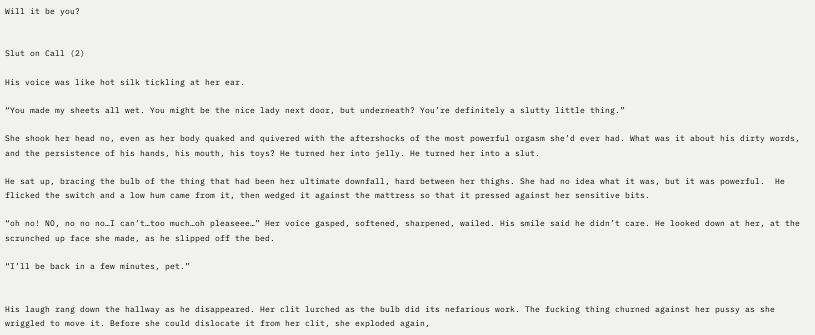Will it be you?


Slut on Call (2)

His voice was like hot silk tickling at her ear.

“You made my sheets all wet. You might be the nice lady next door, but underneath? You’re definitely a slutty little thing.”

She shook her head no, even as her body quaked and quivered with the aftershocks of the most powerful orgasm she’d ever had. What was it about his dirty words, and the persistence of his hands, his mouth, his toys? He turned her into jelly. He turned her into a slut.

He sat up, bracing the bulb of the thing that had been her ultimate downfall, hard between her thighs. She had no idea what it was, but it was powerful.  He flicked the switch and a low hum came from it, then wedged it against the mattress so that it pressed against her sensitive bits.

“oh no! NO, no no no…I can’t…too much…oh pleaseee…” Her voice gasped, softened, sharpened, wailed. His smile said he didn’t care. He looked down at her, at the scrunched up face she made, as he slipped off the bed.

“I’ll be back in a few minutes, pet.”


His laugh rang down the hallway as he disappeared. Her clit lurched as the bulb did its nefarious work. The fucking thing churned against her pussy as she wriggled to move it. Before she could dislocate it from her clit, she exploded again,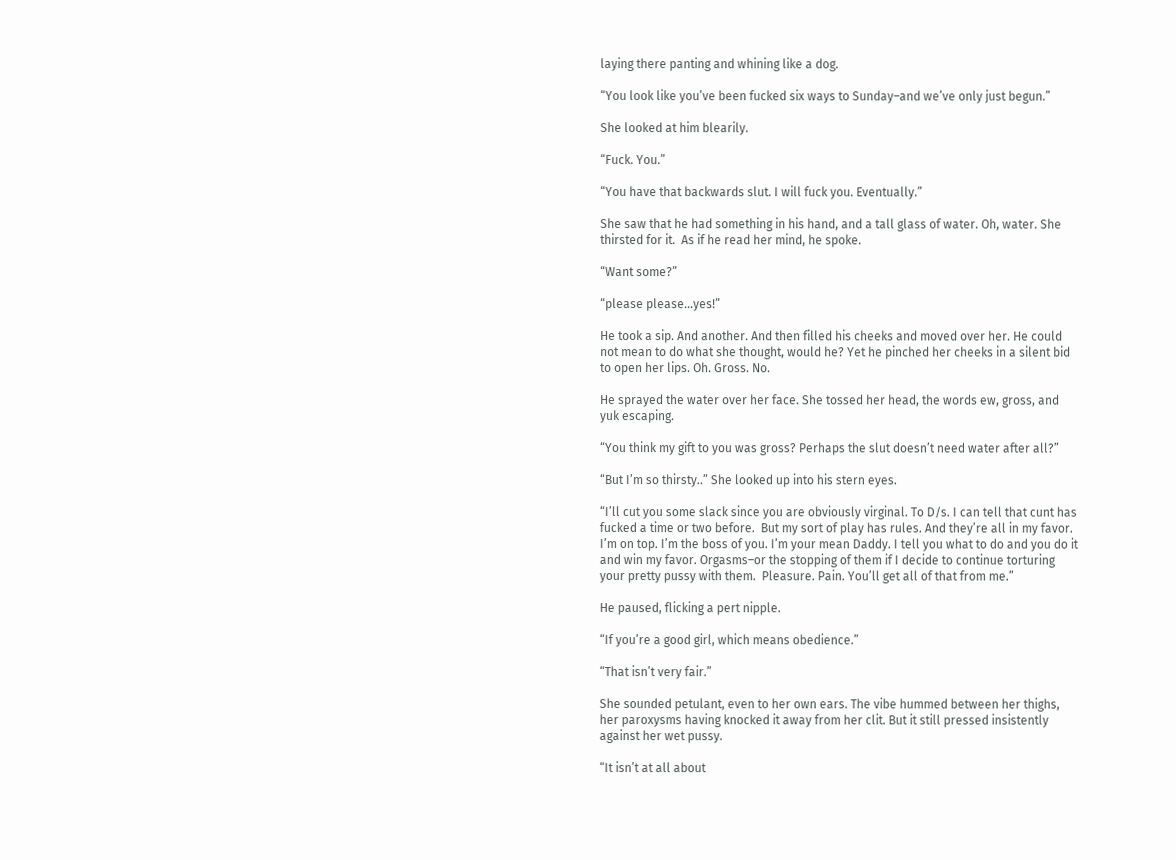laying there panting and whining like a dog.

“You look like you’ve been fucked six ways to Sunday–and we’ve only just begun.”

She looked at him blearily.

“Fuck. You.”

“You have that backwards slut. I will fuck you. Eventually.”

She saw that he had something in his hand, and a tall glass of water. Oh, water. She thirsted for it.  As if he read her mind, he spoke.

“Want some?”

“please please…yes!”

He took a sip. And another. And then filled his cheeks and moved over her. He could not mean to do what she thought, would he? Yet he pinched her cheeks in a silent bid to open her lips. Oh. Gross. No.

He sprayed the water over her face. She tossed her head, the words ew, gross, and yuk escaping.

“You think my gift to you was gross? Perhaps the slut doesn’t need water after all?”

“But I’m so thirsty..” She looked up into his stern eyes.

“I’ll cut you some slack since you are obviously virginal. To D/s. I can tell that cunt has fucked a time or two before.  But my sort of play has rules. And they’re all in my favor. I’m on top. I’m the boss of you. I’m your mean Daddy. I tell you what to do and you do it and win my favor. Orgasms–or the stopping of them if I decide to continue torturing your pretty pussy with them.  Pleasure. Pain. You’ll get all of that from me.”

He paused, flicking a pert nipple.

“If you’re a good girl, which means obedience.”

“That isn’t very fair.”

She sounded petulant, even to her own ears. The vibe hummed between her thighs, her paroxysms having knocked it away from her clit. But it still pressed insistently against her wet pussy.

“It isn’t at all about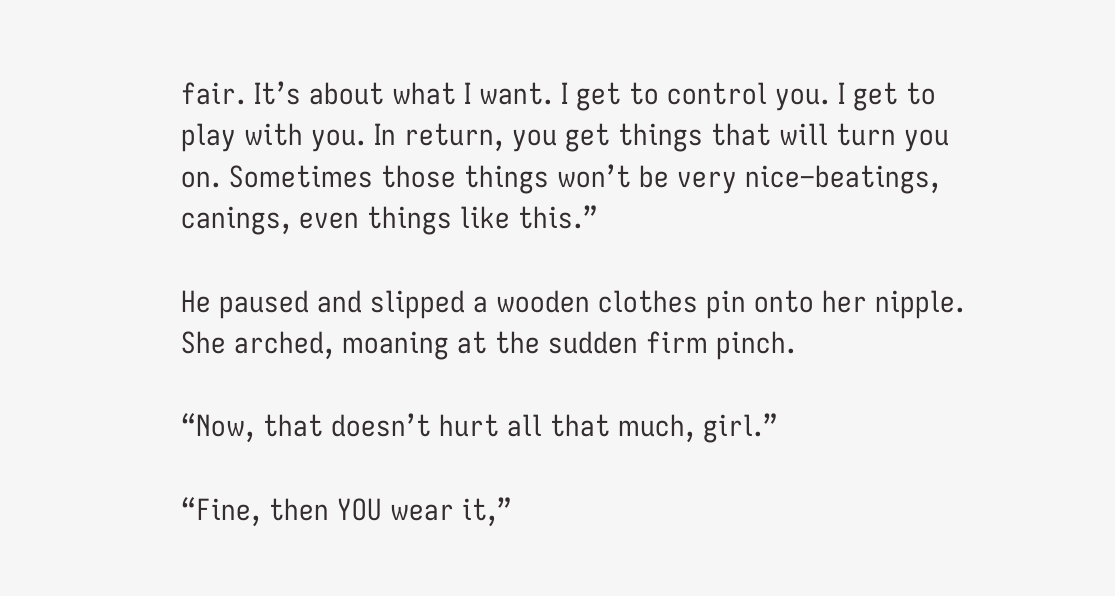fair. It’s about what I want. I get to control you. I get to play with you. In return, you get things that will turn you on. Sometimes those things won’t be very nice–beatings, canings, even things like this.”

He paused and slipped a wooden clothes pin onto her nipple. She arched, moaning at the sudden firm pinch.

“Now, that doesn’t hurt all that much, girl.”

“Fine, then YOU wear it,”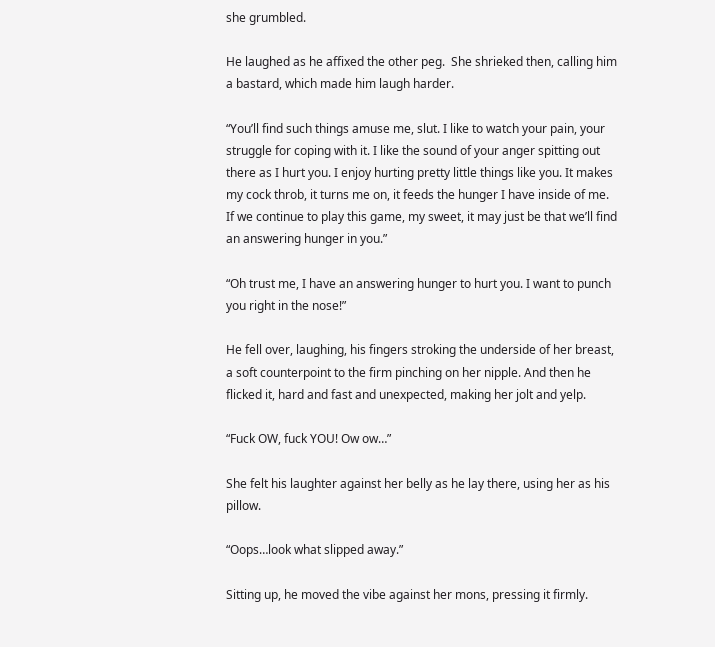she grumbled.

He laughed as he affixed the other peg.  She shrieked then, calling him a bastard, which made him laugh harder.

“You’ll find such things amuse me, slut. I like to watch your pain, your struggle for coping with it. I like the sound of your anger spitting out there as I hurt you. I enjoy hurting pretty little things like you. It makes my cock throb, it turns me on, it feeds the hunger I have inside of me. If we continue to play this game, my sweet, it may just be that we’ll find an answering hunger in you.”

“Oh trust me, I have an answering hunger to hurt you. I want to punch you right in the nose!”

He fell over, laughing, his fingers stroking the underside of her breast, a soft counterpoint to the firm pinching on her nipple. And then he flicked it, hard and fast and unexpected, making her jolt and yelp.

“Fuck OW, fuck YOU! Ow ow…”

She felt his laughter against her belly as he lay there, using her as his pillow.

“Oops…look what slipped away.”

Sitting up, he moved the vibe against her mons, pressing it firmly.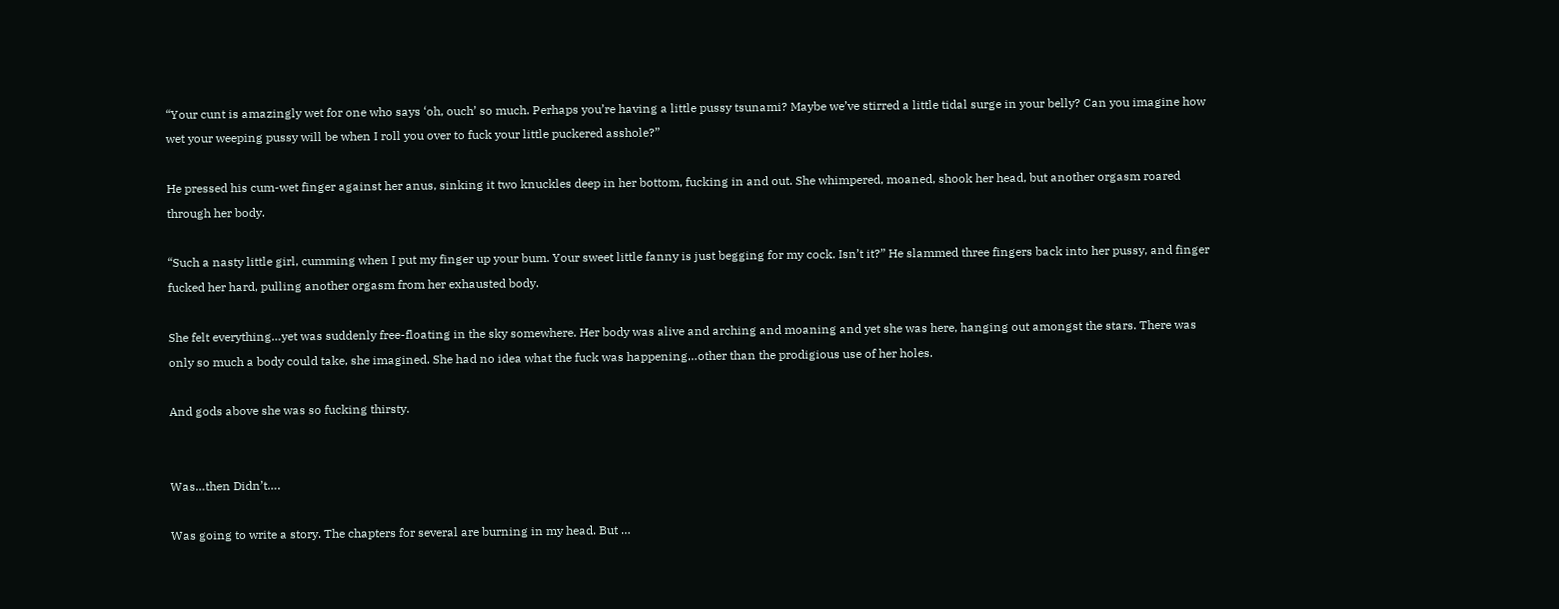“Your cunt is amazingly wet for one who says ‘oh, ouch’ so much. Perhaps you’re having a little pussy tsunami? Maybe we’ve stirred a little tidal surge in your belly? Can you imagine how wet your weeping pussy will be when I roll you over to fuck your little puckered asshole?”

He pressed his cum-wet finger against her anus, sinking it two knuckles deep in her bottom, fucking in and out. She whimpered, moaned, shook her head, but another orgasm roared through her body.

“Such a nasty little girl, cumming when I put my finger up your bum. Your sweet little fanny is just begging for my cock. Isn’t it?” He slammed three fingers back into her pussy, and finger fucked her hard, pulling another orgasm from her exhausted body.

She felt everything…yet was suddenly free-floating in the sky somewhere. Her body was alive and arching and moaning and yet she was here, hanging out amongst the stars. There was only so much a body could take, she imagined. She had no idea what the fuck was happening…other than the prodigious use of her holes.

And gods above she was so fucking thirsty.


Was…then Didn’t….

Was going to write a story. The chapters for several are burning in my head. But …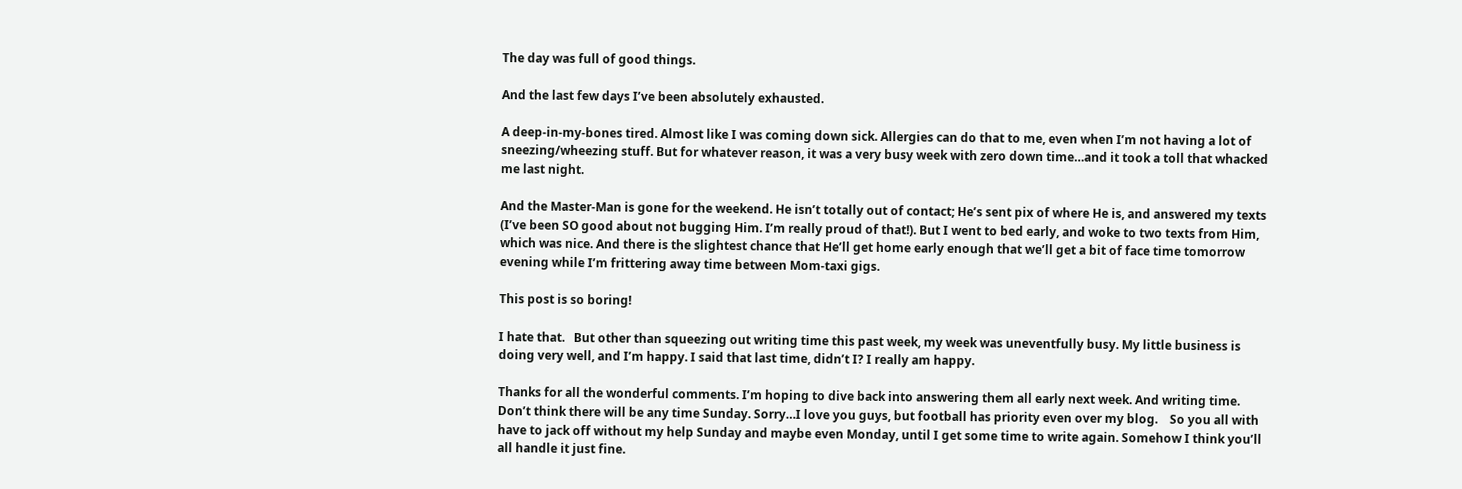The day was full of good things.

And the last few days I’ve been absolutely exhausted.

A deep-in-my-bones tired. Almost like I was coming down sick. Allergies can do that to me, even when I’m not having a lot of sneezing/wheezing stuff. But for whatever reason, it was a very busy week with zero down time…and it took a toll that whacked me last night.

And the Master-Man is gone for the weekend. He isn’t totally out of contact; He’s sent pix of where He is, and answered my texts (I’ve been SO good about not bugging Him. I’m really proud of that!). But I went to bed early, and woke to two texts from Him, which was nice. And there is the slightest chance that He’ll get home early enough that we’ll get a bit of face time tomorrow evening while I’m frittering away time between Mom-taxi gigs.

This post is so boring!

I hate that.   But other than squeezing out writing time this past week, my week was uneventfully busy. My little business is doing very well, and I’m happy. I said that last time, didn’t I? I really am happy.

Thanks for all the wonderful comments. I’m hoping to dive back into answering them all early next week. And writing time. Don’t think there will be any time Sunday. Sorry…I love you guys, but football has priority even over my blog.    So you all with have to jack off without my help Sunday and maybe even Monday, until I get some time to write again. Somehow I think you’ll all handle it just fine.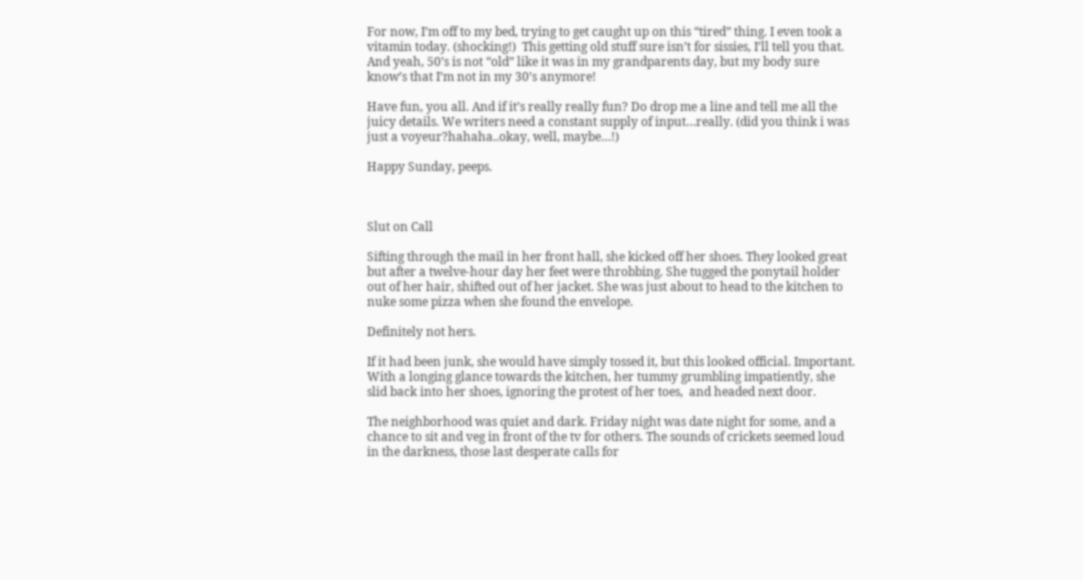For now, I’m off to my bed, trying to get caught up on this “tired” thing. I even took a vitamin today. (shocking!)  This getting old stuff sure isn’t for sissies, I’ll tell you that. And yeah, 50’s is not “old” like it was in my grandparents day, but my body sure know’s that I’m not in my 30’s anymore!

Have fun, you all. And if it’s really really fun? Do drop me a line and tell me all the juicy details. We writers need a constant supply of input…really. (did you think i was just a voyeur?hahaha..okay, well, maybe…!)

Happy Sunday, peeps.



Slut on Call

Sifting through the mail in her front hall, she kicked off her shoes. They looked great but after a twelve-hour day her feet were throbbing. She tugged the ponytail holder out of her hair, shifted out of her jacket. She was just about to head to the kitchen to nuke some pizza when she found the envelope.

Definitely not hers.

If it had been junk, she would have simply tossed it, but this looked official. Important. With a longing glance towards the kitchen, her tummy grumbling impatiently, she slid back into her shoes, ignoring the protest of her toes,  and headed next door.

The neighborhood was quiet and dark. Friday night was date night for some, and a chance to sit and veg in front of the tv for others. The sounds of crickets seemed loud in the darkness, those last desperate calls for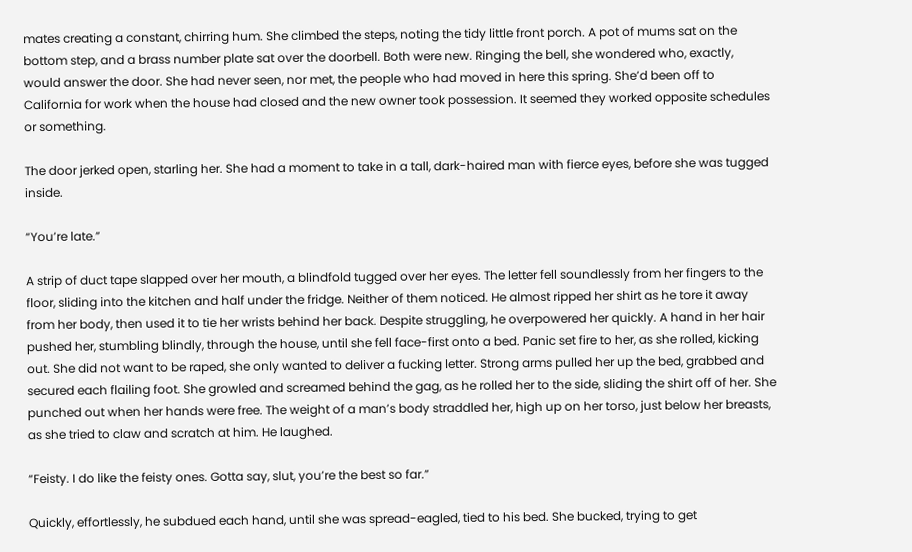mates creating a constant, chirring hum. She climbed the steps, noting the tidy little front porch. A pot of mums sat on the bottom step, and a brass number plate sat over the doorbell. Both were new. Ringing the bell, she wondered who, exactly, would answer the door. She had never seen, nor met, the people who had moved in here this spring. She’d been off to California for work when the house had closed and the new owner took possession. It seemed they worked opposite schedules or something.

The door jerked open, starling her. She had a moment to take in a tall, dark-haired man with fierce eyes, before she was tugged inside.

“You’re late.”

A strip of duct tape slapped over her mouth, a blindfold tugged over her eyes. The letter fell soundlessly from her fingers to the floor, sliding into the kitchen and half under the fridge. Neither of them noticed. He almost ripped her shirt as he tore it away from her body, then used it to tie her wrists behind her back. Despite struggling, he overpowered her quickly. A hand in her hair pushed her, stumbling blindly, through the house, until she fell face-first onto a bed. Panic set fire to her, as she rolled, kicking out. She did not want to be raped, she only wanted to deliver a fucking letter. Strong arms pulled her up the bed, grabbed and secured each flailing foot. She growled and screamed behind the gag, as he rolled her to the side, sliding the shirt off of her. She punched out when her hands were free. The weight of a man’s body straddled her, high up on her torso, just below her breasts, as she tried to claw and scratch at him. He laughed.

“Feisty. I do like the feisty ones. Gotta say, slut, you’re the best so far.”

Quickly, effortlessly, he subdued each hand, until she was spread-eagled, tied to his bed. She bucked, trying to get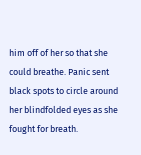him off of her so that she could breathe. Panic sent black spots to circle around her blindfolded eyes as she fought for breath.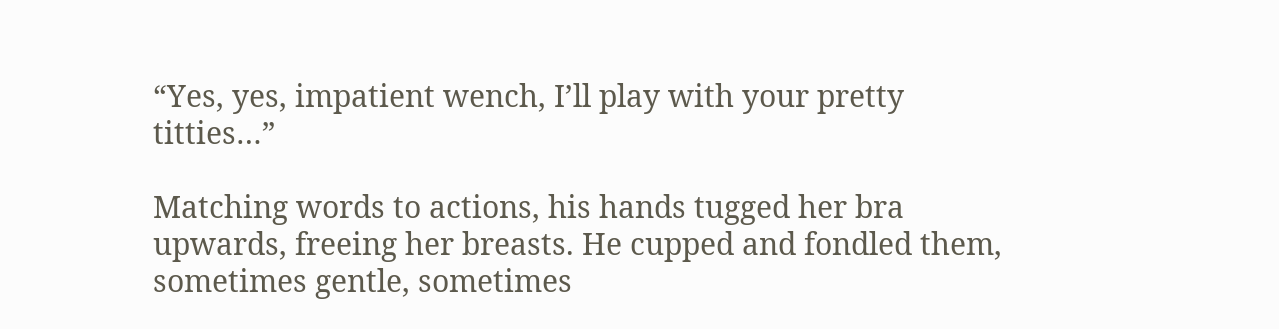“Yes, yes, impatient wench, I’ll play with your pretty titties…”

Matching words to actions, his hands tugged her bra upwards, freeing her breasts. He cupped and fondled them, sometimes gentle, sometimes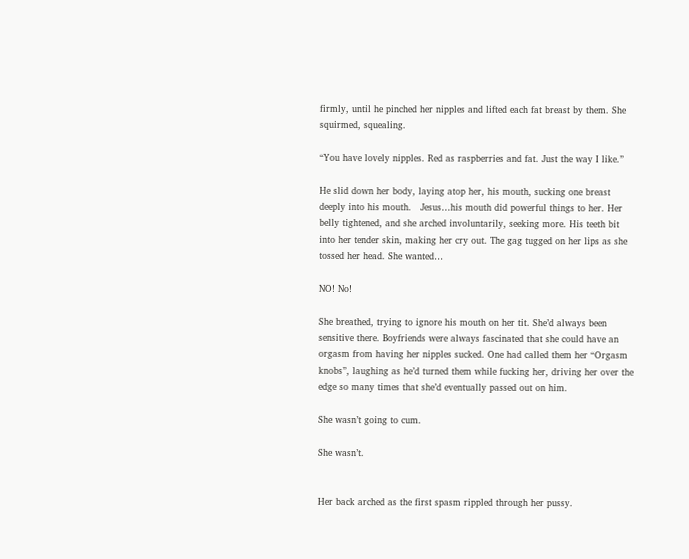firmly, until he pinched her nipples and lifted each fat breast by them. She squirmed, squealing.

“You have lovely nipples. Red as raspberries and fat. Just the way I like.”

He slid down her body, laying atop her, his mouth, sucking one breast deeply into his mouth.   Jesus…his mouth did powerful things to her. Her belly tightened, and she arched involuntarily, seeking more. His teeth bit into her tender skin, making her cry out. The gag tugged on her lips as she tossed her head. She wanted…

NO! No!

She breathed, trying to ignore his mouth on her tit. She’d always been sensitive there. Boyfriends were always fascinated that she could have an orgasm from having her nipples sucked. One had called them her “Orgasm knobs”, laughing as he’d turned them while fucking her, driving her over the edge so many times that she’d eventually passed out on him.

She wasn’t going to cum.

She wasn’t.


Her back arched as the first spasm rippled through her pussy.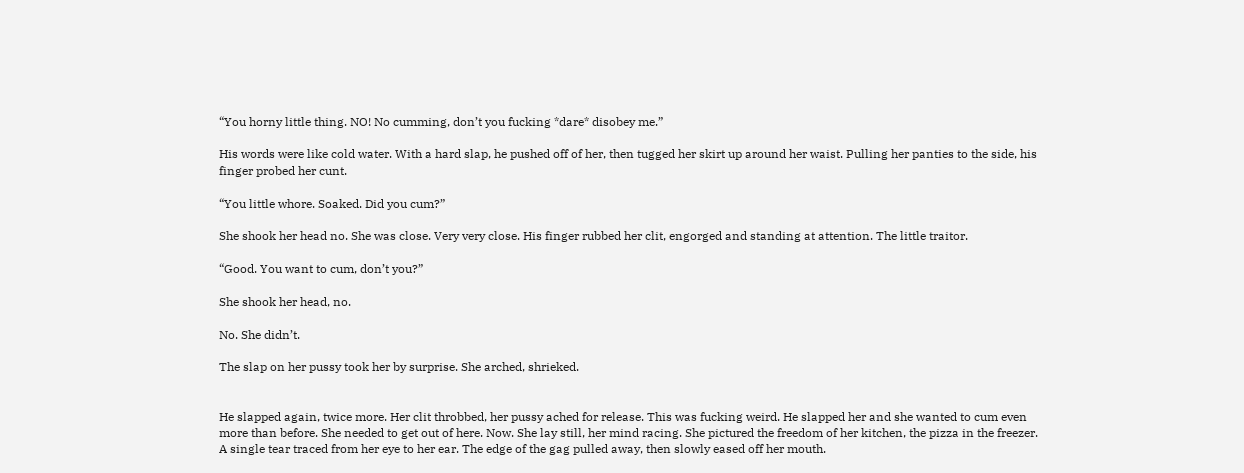“You horny little thing. NO! No cumming, don’t you fucking *dare* disobey me.”

His words were like cold water. With a hard slap, he pushed off of her, then tugged her skirt up around her waist. Pulling her panties to the side, his finger probed her cunt.

“You little whore. Soaked. Did you cum?”

She shook her head no. She was close. Very very close. His finger rubbed her clit, engorged and standing at attention. The little traitor.

“Good. You want to cum, don’t you?”

She shook her head, no.

No. She didn’t.

The slap on her pussy took her by surprise. She arched, shrieked.


He slapped again, twice more. Her clit throbbed, her pussy ached for release. This was fucking weird. He slapped her and she wanted to cum even more than before. She needed to get out of here. Now. She lay still, her mind racing. She pictured the freedom of her kitchen, the pizza in the freezer. A single tear traced from her eye to her ear. The edge of the gag pulled away, then slowly eased off her mouth.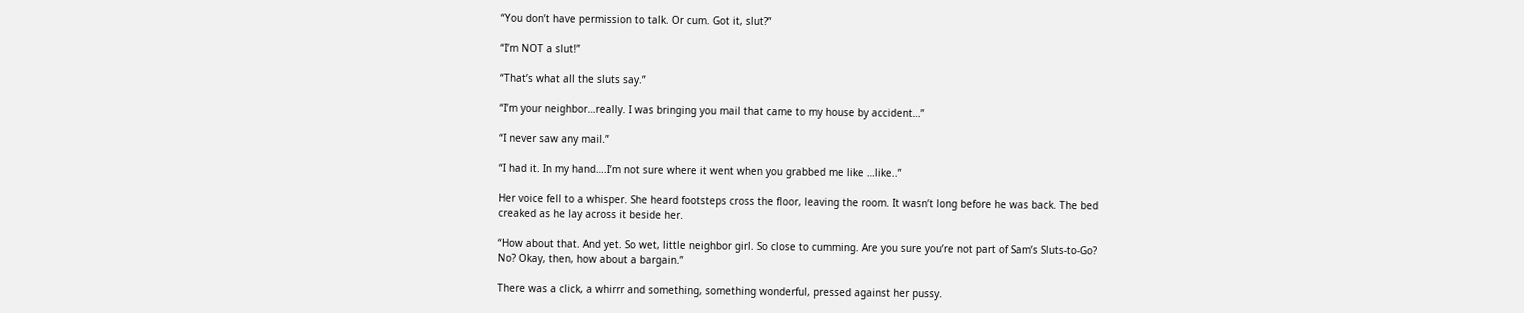“You don’t have permission to talk. Or cum. Got it, slut?”

“I’m NOT a slut!”

“That’s what all the sluts say.”

“I’m your neighbor…really. I was bringing you mail that came to my house by accident…”

“I never saw any mail.”

“I had it. In my hand….I’m not sure where it went when you grabbed me like …like..”

Her voice fell to a whisper. She heard footsteps cross the floor, leaving the room. It wasn’t long before he was back. The bed creaked as he lay across it beside her.

“How about that. And yet. So wet, little neighbor girl. So close to cumming. Are you sure you’re not part of Sam’s Sluts-to-Go? No? Okay, then, how about a bargain.”

There was a click, a whirrr and something, something wonderful, pressed against her pussy.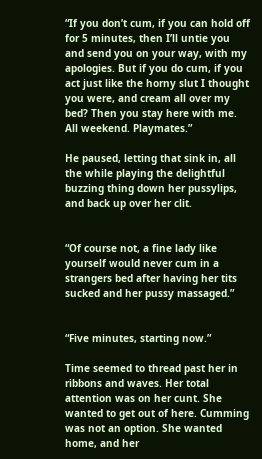“If you don’t cum, if you can hold off for 5 minutes, then I’ll untie you and send you on your way, with my apologies. But if you do cum, if you act just like the horny slut I thought you were, and cream all over my bed? Then you stay here with me. All weekend. Playmates.”

He paused, letting that sink in, all the while playing the delightful buzzing thing down her pussylips, and back up over her clit.


“Of course not, a fine lady like yourself would never cum in a strangers bed after having her tits sucked and her pussy massaged.”


“Five minutes, starting now.”

Time seemed to thread past her in ribbons and waves. Her total attention was on her cunt. She wanted to get out of here. Cumming was not an option. She wanted home, and her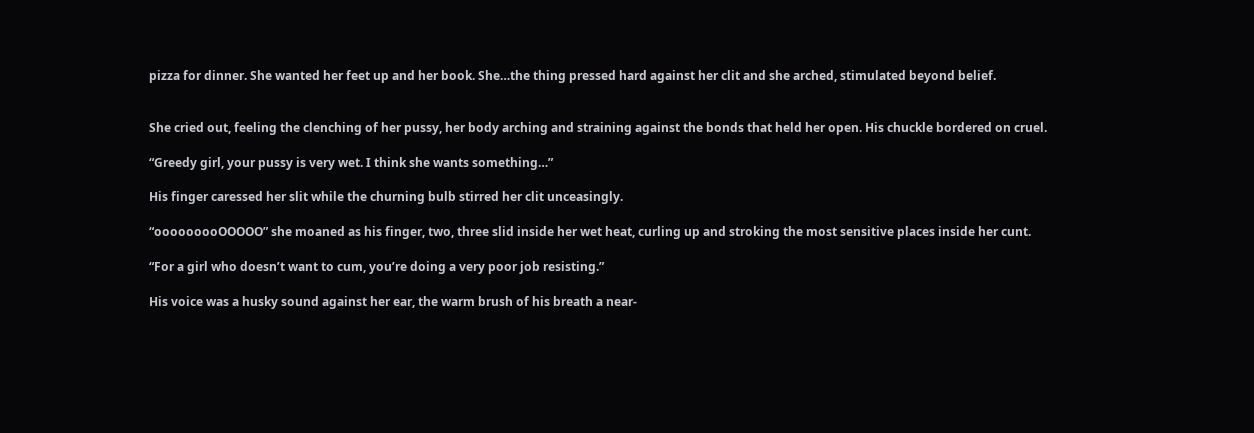pizza for dinner. She wanted her feet up and her book. She…the thing pressed hard against her clit and she arched, stimulated beyond belief.


She cried out, feeling the clenching of her pussy, her body arching and straining against the bonds that held her open. His chuckle bordered on cruel.

“Greedy girl, your pussy is very wet. I think she wants something…”

His finger caressed her slit while the churning bulb stirred her clit unceasingly.

“ooooooooOOOOO” she moaned as his finger, two, three slid inside her wet heat, curling up and stroking the most sensitive places inside her cunt.

“For a girl who doesn’t want to cum, you’re doing a very poor job resisting.”

His voice was a husky sound against her ear, the warm brush of his breath a near-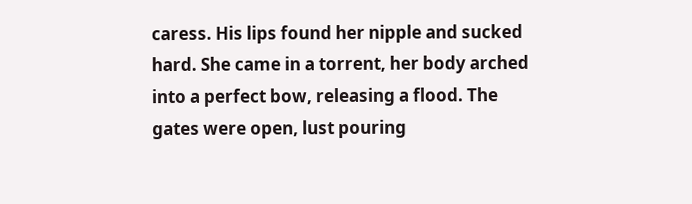caress. His lips found her nipple and sucked hard. She came in a torrent, her body arched into a perfect bow, releasing a flood. The gates were open, lust pouring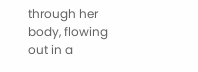through her body, flowing out in a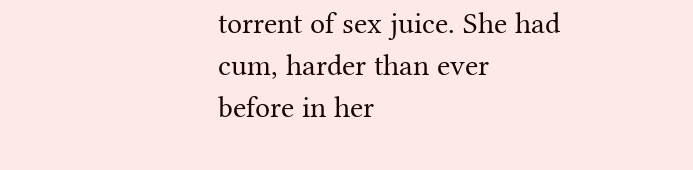torrent of sex juice. She had cum, harder than ever before in her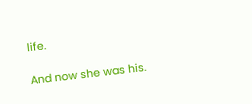life.

And now she was his.